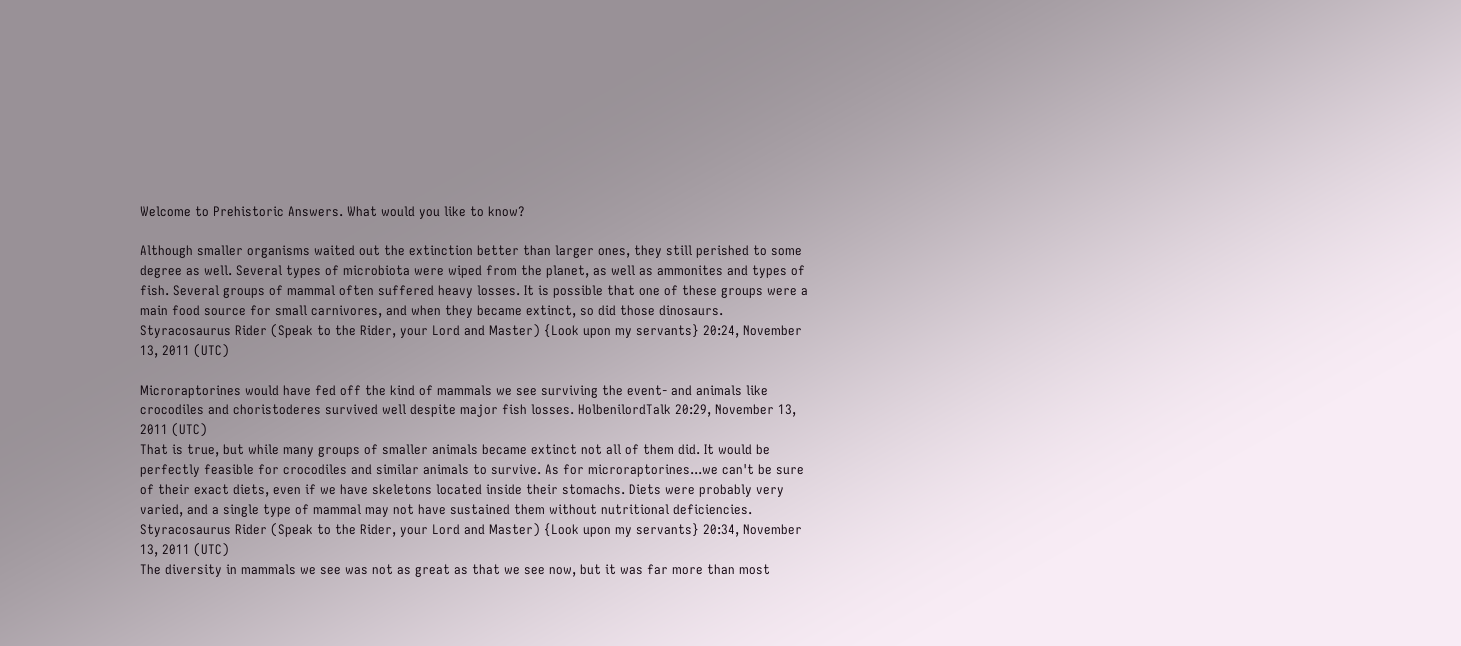Welcome to Prehistoric Answers. What would you like to know?

Although smaller organisms waited out the extinction better than larger ones, they still perished to some degree as well. Several types of microbiota were wiped from the planet, as well as ammonites and types of fish. Several groups of mammal often suffered heavy losses. It is possible that one of these groups were a main food source for small carnivores, and when they became extinct, so did those dinosaurs. Styracosaurus Rider (Speak to the Rider, your Lord and Master) {Look upon my servants} 20:24, November 13, 2011 (UTC)

Microraptorines would have fed off the kind of mammals we see surviving the event- and animals like crocodiles and choristoderes survived well despite major fish losses. HolbenilordTalk 20:29, November 13, 2011 (UTC)
That is true, but while many groups of smaller animals became extinct not all of them did. It would be perfectly feasible for crocodiles and similar animals to survive. As for microraptorines...we can't be sure of their exact diets, even if we have skeletons located inside their stomachs. Diets were probably very varied, and a single type of mammal may not have sustained them without nutritional deficiencies. Styracosaurus Rider (Speak to the Rider, your Lord and Master) {Look upon my servants} 20:34, November 13, 2011 (UTC)
The diversity in mammals we see was not as great as that we see now, but it was far more than most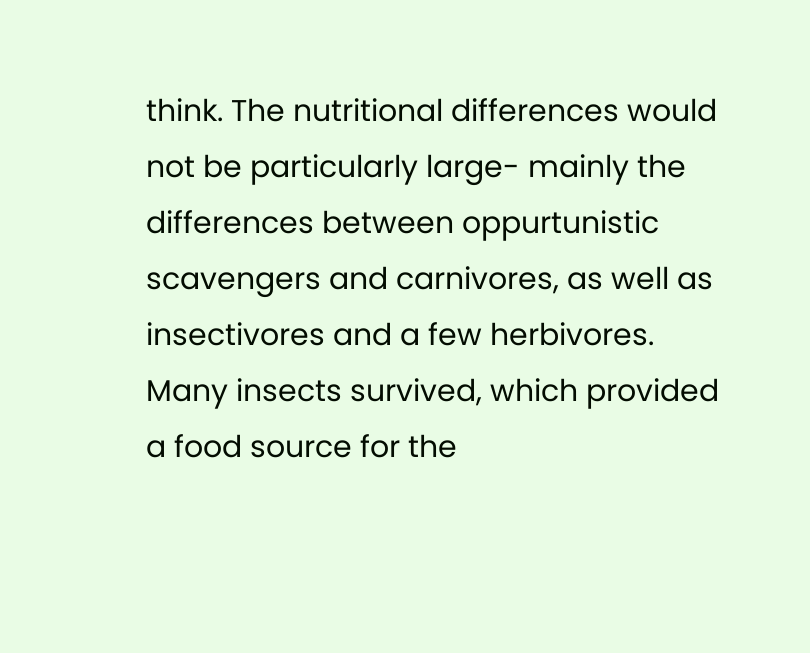think. The nutritional differences would not be particularly large- mainly the differences between oppurtunistic scavengers and carnivores, as well as insectivores and a few herbivores. Many insects survived, which provided a food source for the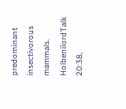predominant insectivorous mammals. HolbenilordTalk 20:38,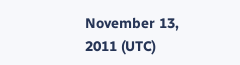November 13, 2011 (UTC)